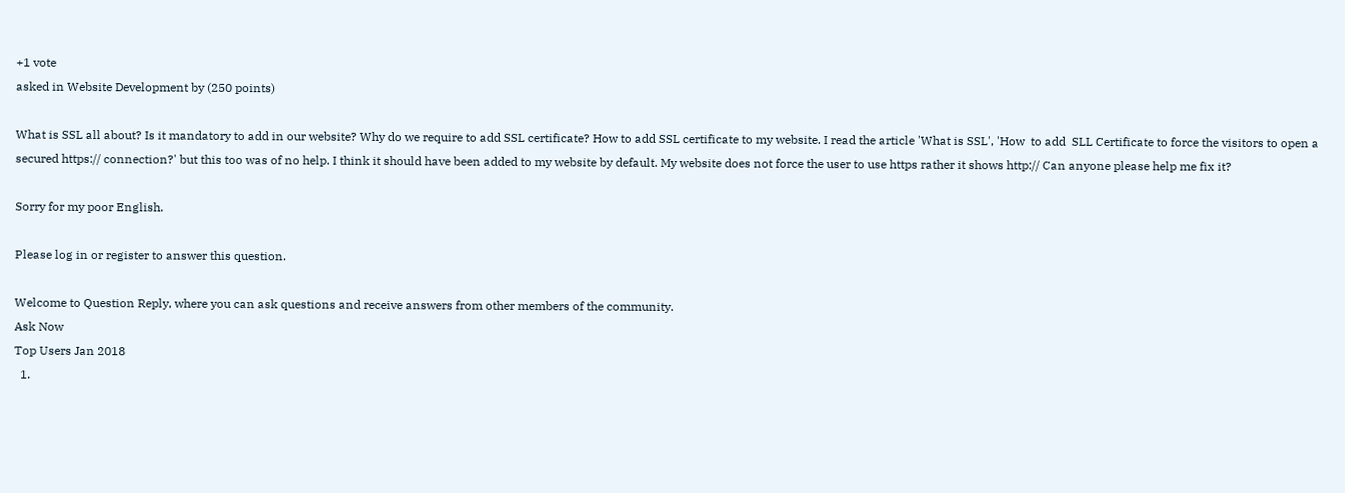+1 vote
asked in Website Development by (250 points)

What is SSL all about? Is it mandatory to add in our website? Why do we require to add SSL certificate? How to add SSL certificate to my website. I read the article 'What is SSL', 'How  to add  SLL Certificate to force the visitors to open a secured https:// connection?' but this too was of no help. I think it should have been added to my website by default. My website does not force the user to use https rather it shows http:// Can anyone please help me fix it?

Sorry for my poor English.

Please log in or register to answer this question.

Welcome to Question Reply, where you can ask questions and receive answers from other members of the community.
Ask Now
Top Users Jan 2018
  1.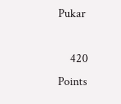Pukar

    420 Points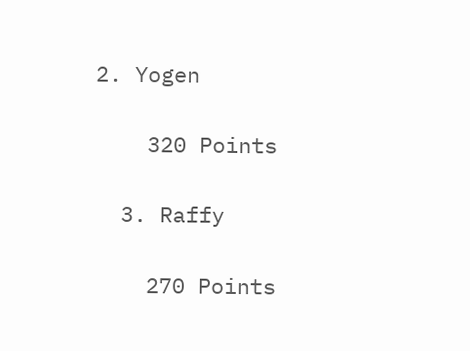2. Yogen

    320 Points

  3. Raffy

    270 Points